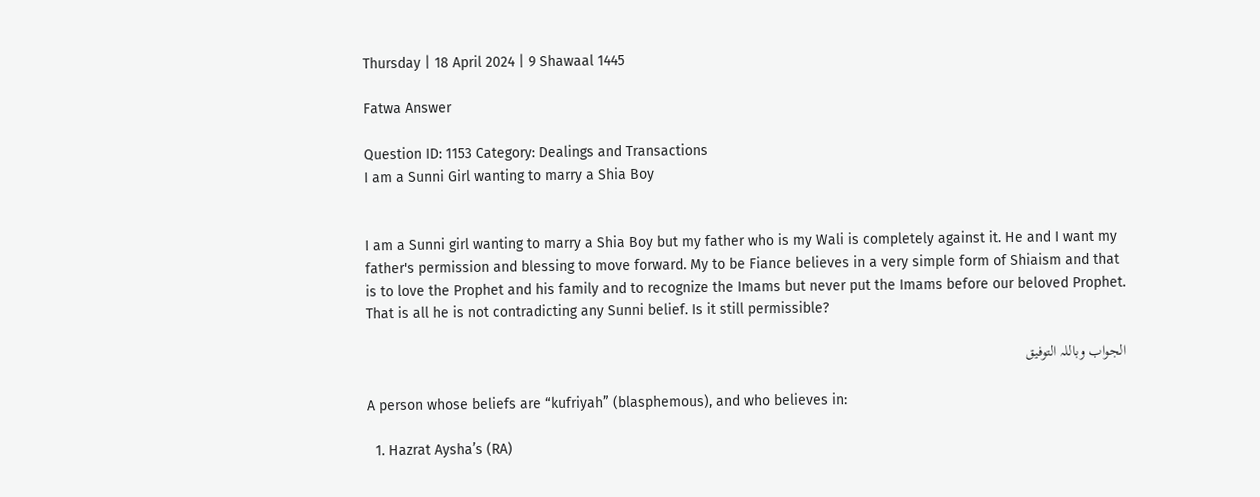Thursday | 18 April 2024 | 9 Shawaal 1445

Fatwa Answer

Question ID: 1153 Category: Dealings and Transactions
I am a Sunni Girl wanting to marry a Shia Boy


I am a Sunni girl wanting to marry a Shia Boy but my father who is my Wali is completely against it. He and I want my father's permission and blessing to move forward. My to be Fiance believes in a very simple form of Shiaism and that is to love the Prophet and his family and to recognize the Imams but never put the Imams before our beloved Prophet. That is all he is not contradicting any Sunni belief. Is it still permissible?

الجواب وباللہ التوفیق

A person whose beliefs are “kufriyah” (blasphemous), and who believes in:

  1. Hazrat Aysha’s (RA)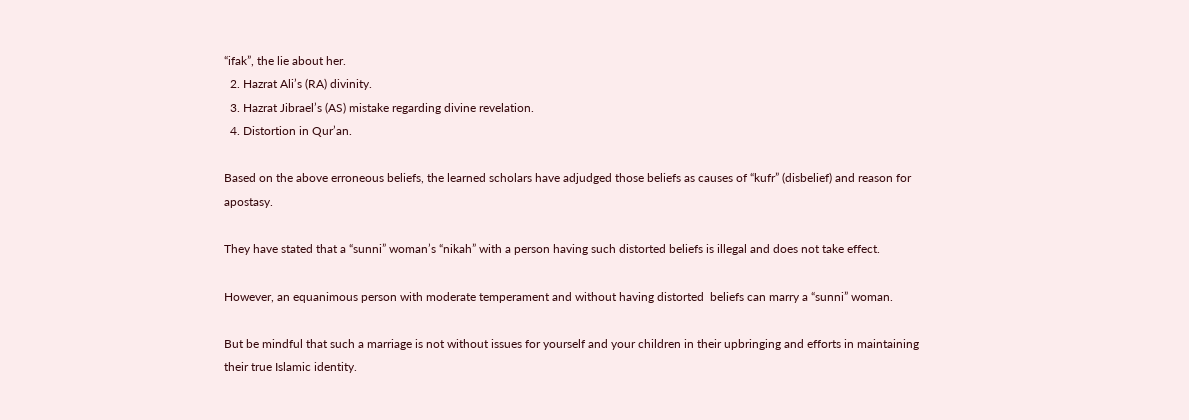“ifak”, the lie about her.
  2. Hazrat Ali’s (RA) divinity.
  3. Hazrat Jibrael’s (AS) mistake regarding divine revelation.
  4. Distortion in Qur’an.

Based on the above erroneous beliefs, the learned scholars have adjudged those beliefs as causes of “kufr” (disbelief) and reason for apostasy.

They have stated that a “sunni” woman’s “nikah” with a person having such distorted beliefs is illegal and does not take effect.

However, an equanimous person with moderate temperament and without having distorted  beliefs can marry a “sunni” woman.

But be mindful that such a marriage is not without issues for yourself and your children in their upbringing and efforts in maintaining their true Islamic identity.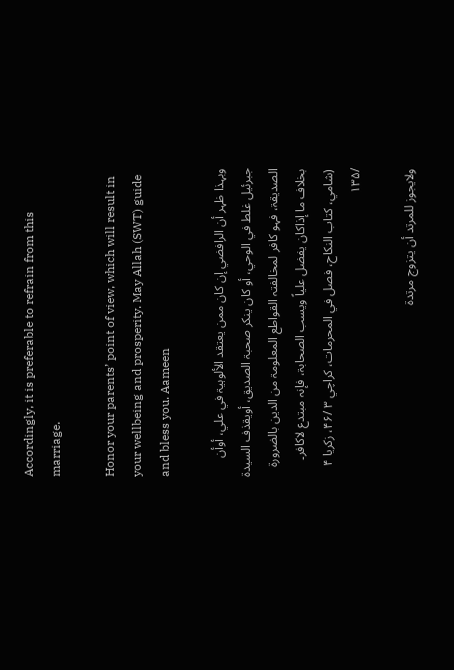Accordingly, it is preferable to refrain from this marriage.

Honor your parents’ point of view, which will result in your wellbeing and prosperity. May Allah (SWT) guide and bless you. Aameen

وبہذا ظہر أن الرافضي إن کان ممن یعتقد الألوہیۃ في علي، أوأن جبرئیل غلط في الوحي، أو کان ینکر صحبۃ الصدیق، أویقذف السیدۃ الصدیقۃ، فہو کافر لمخالفتہ القواطع المعلومۃ من الدین بالضرورۃ بخلاف ما إذاکان یفضل علیاً ویسب الصحابۃ، فإنہ مبتدع لاکافر۔ (شامي، کتاب النکاح، فصل في المحرمات، کراچي ۳ /۴۶، زکریا ۴ /۱۳۵

ولایجوز للمرتد أن یتزوج مرتدۃ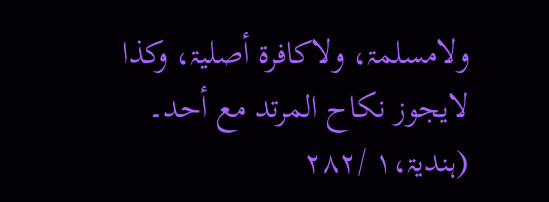ولامسلمۃ، ولاکافرۃ أصلیۃ، وکذا لایجوز نکاح المرتد مع أحد۔ (ہندیۃ،۱ /۲۸۲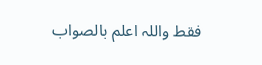فقط واللہ اعلم بالصواب